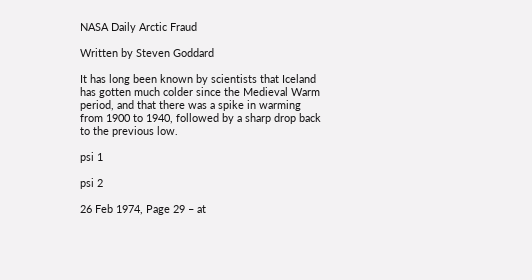NASA Daily Arctic Fraud

Written by Steven Goddard

It has long been known by scientists that Iceland has gotten much colder since the Medieval Warm period, and that there was a spike in warming from 1900 to 1940, followed by a sharp drop back to the previous low.

psi 1

psi 2

26 Feb 1974, Page 29 – at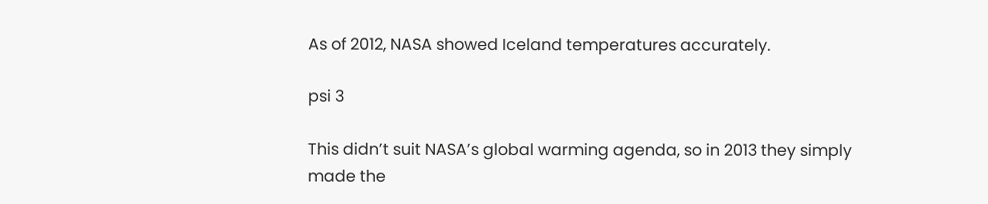As of 2012, NASA showed Iceland temperatures accurately.

psi 3

This didn’t suit NASA’s global warming agenda, so in 2013 they simply made the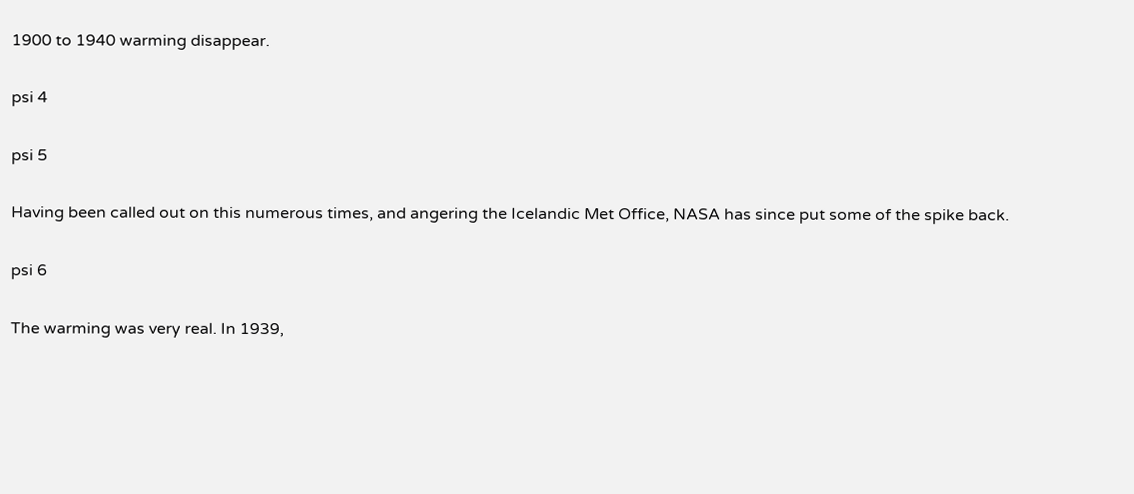1900 to 1940 warming disappear.

psi 4

psi 5

Having been called out on this numerous times, and angering the Icelandic Met Office, NASA has since put some of the spike back.

psi 6

The warming was very real. In 1939,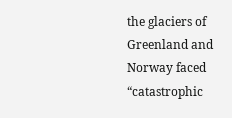the glaciers of Greenland and Norway faced “catastrophic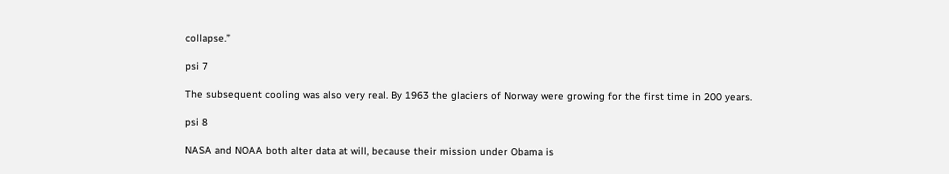collapse.”

psi 7

The subsequent cooling was also very real. By 1963 the glaciers of Norway were growing for the first time in 200 years.

psi 8

NASA and NOAA both alter data at will, because their mission under Obama is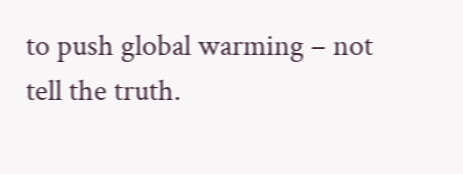to push global warming – not tell the truth.